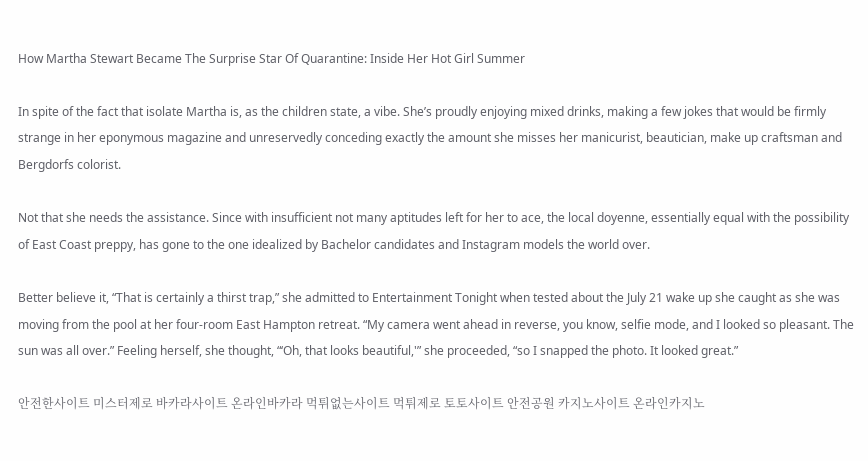How Martha Stewart Became The Surprise Star Of Quarantine: Inside Her Hot Girl Summer

In spite of the fact that isolate Martha is, as the children state, a vibe. She’s proudly enjoying mixed drinks, making a few jokes that would be firmly strange in her eponymous magazine and unreservedly conceding exactly the amount she misses her manicurist, beautician, make up craftsman and Bergdorfs colorist.

Not that she needs the assistance. Since with insufficient not many aptitudes left for her to ace, the local doyenne, essentially equal with the possibility of East Coast preppy, has gone to the one idealized by Bachelor candidates and Instagram models the world over.

Better believe it, “That is certainly a thirst trap,” she admitted to Entertainment Tonight when tested about the July 21 wake up she caught as she was moving from the pool at her four-room East Hampton retreat. “My camera went ahead in reverse, you know, selfie mode, and I looked so pleasant. The sun was all over.” Feeling herself, she thought, “‘Oh, that looks beautiful,'” she proceeded, “so I snapped the photo. It looked great.”

안전한사이트 미스터제로 바카라사이트 온라인바카라 먹튀없는사이트 먹튀제로 토토사이트 안전공원 카지노사이트 온라인카지노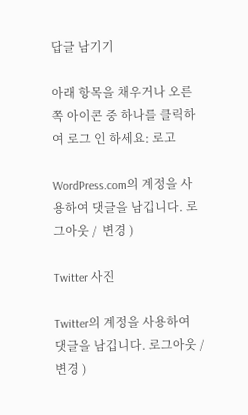답글 남기기

아래 항목을 채우거나 오른쪽 아이콘 중 하나를 클릭하여 로그 인 하세요: 로고

WordPress.com의 계정을 사용하여 댓글을 남깁니다. 로그아웃 /  변경 )

Twitter 사진

Twitter의 계정을 사용하여 댓글을 남깁니다. 로그아웃 /  변경 )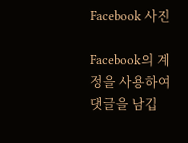Facebook 사진

Facebook의 계정을 사용하여 댓글을 남깁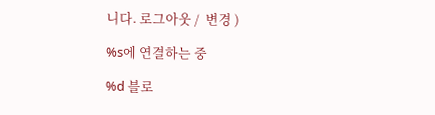니다. 로그아웃 /  변경 )

%s에 연결하는 중

%d 블로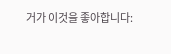거가 이것을 좋아합니다: